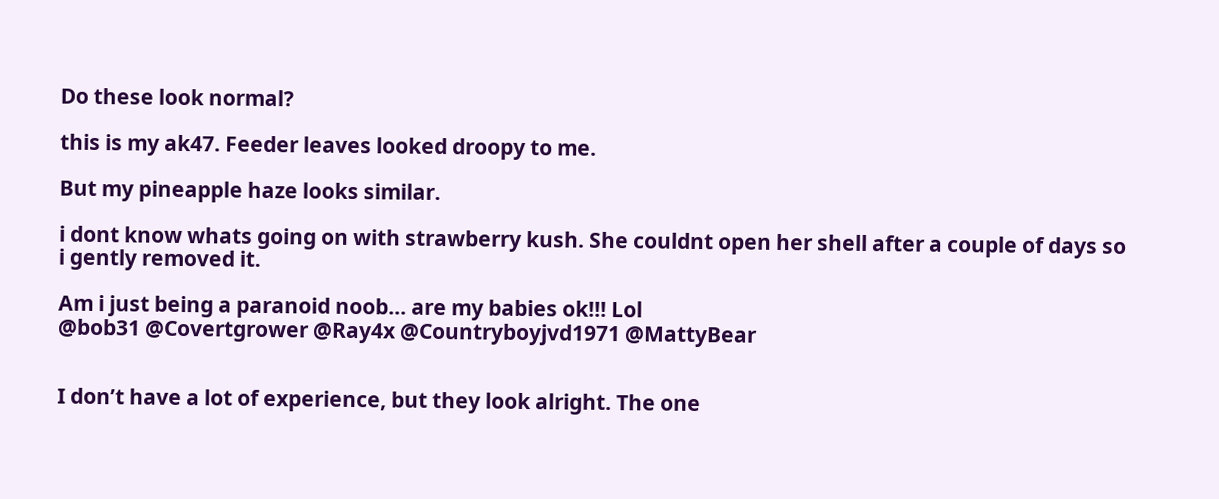Do these look normal?

this is my ak47. Feeder leaves looked droopy to me.

But my pineapple haze looks similar.

i dont know whats going on with strawberry kush. She couldnt open her shell after a couple of days so i gently removed it.

Am i just being a paranoid noob… are my babies ok!!! Lol
@bob31 @Covertgrower @Ray4x @Countryboyjvd1971 @MattyBear


I don’t have a lot of experience, but they look alright. The one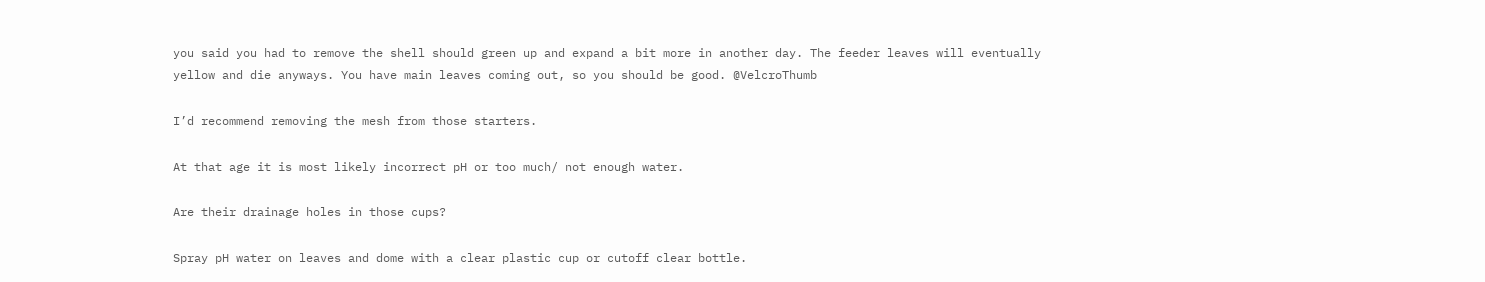you said you had to remove the shell should green up and expand a bit more in another day. The feeder leaves will eventually yellow and die anyways. You have main leaves coming out, so you should be good. @VelcroThumb

I’d recommend removing the mesh from those starters.

At that age it is most likely incorrect pH or too much/ not enough water.

Are their drainage holes in those cups?

Spray pH water on leaves and dome with a clear plastic cup or cutoff clear bottle.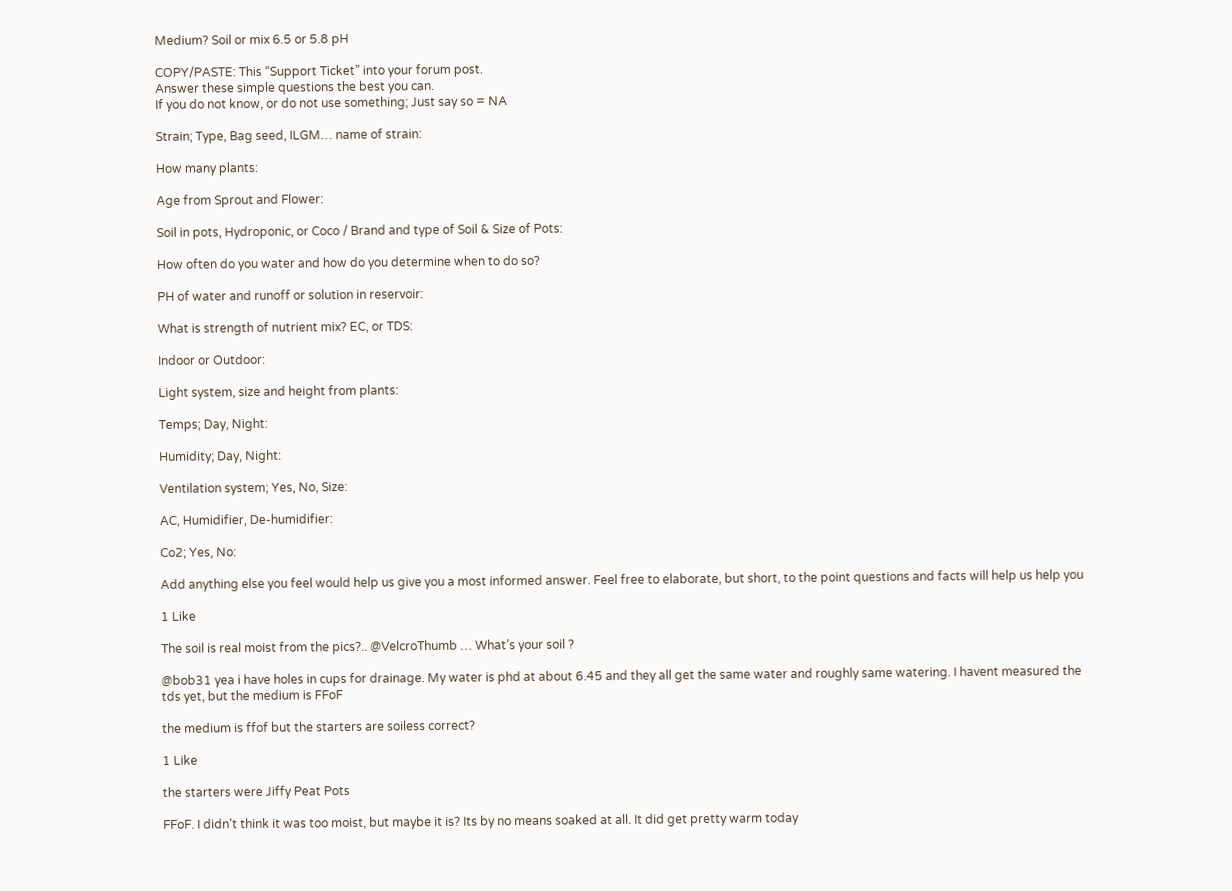Medium? Soil or mix 6.5 or 5.8 pH

COPY/PASTE: This “Support Ticket” into your forum post.
Answer these simple questions the best you can.
If you do not know, or do not use something; Just say so = NA

Strain; Type, Bag seed, ILGM… name of strain:

How many plants:

Age from Sprout and Flower:

Soil in pots, Hydroponic, or Coco / Brand and type of Soil & Size of Pots:

How often do you water and how do you determine when to do so?

PH of water and runoff or solution in reservoir:

What is strength of nutrient mix? EC, or TDS:

Indoor or Outdoor:

Light system, size and height from plants:

Temps; Day, Night:

Humidity; Day, Night:

Ventilation system; Yes, No, Size:

AC, Humidifier, De-humidifier:

Co2; Yes, No:

Add anything else you feel would help us give you a most informed answer. Feel free to elaborate, but short, to the point questions and facts will help us help you

1 Like

The soil is real moist from the pics?.. @VelcroThumb … What’s your soil ?

@bob31 yea i have holes in cups for drainage. My water is phd at about 6.45 and they all get the same water and roughly same watering. I havent measured the tds yet, but the medium is FFoF

the medium is ffof but the starters are soiless correct?

1 Like

the starters were Jiffy Peat Pots

FFoF. I didn’t think it was too moist, but maybe it is? Its by no means soaked at all. It did get pretty warm today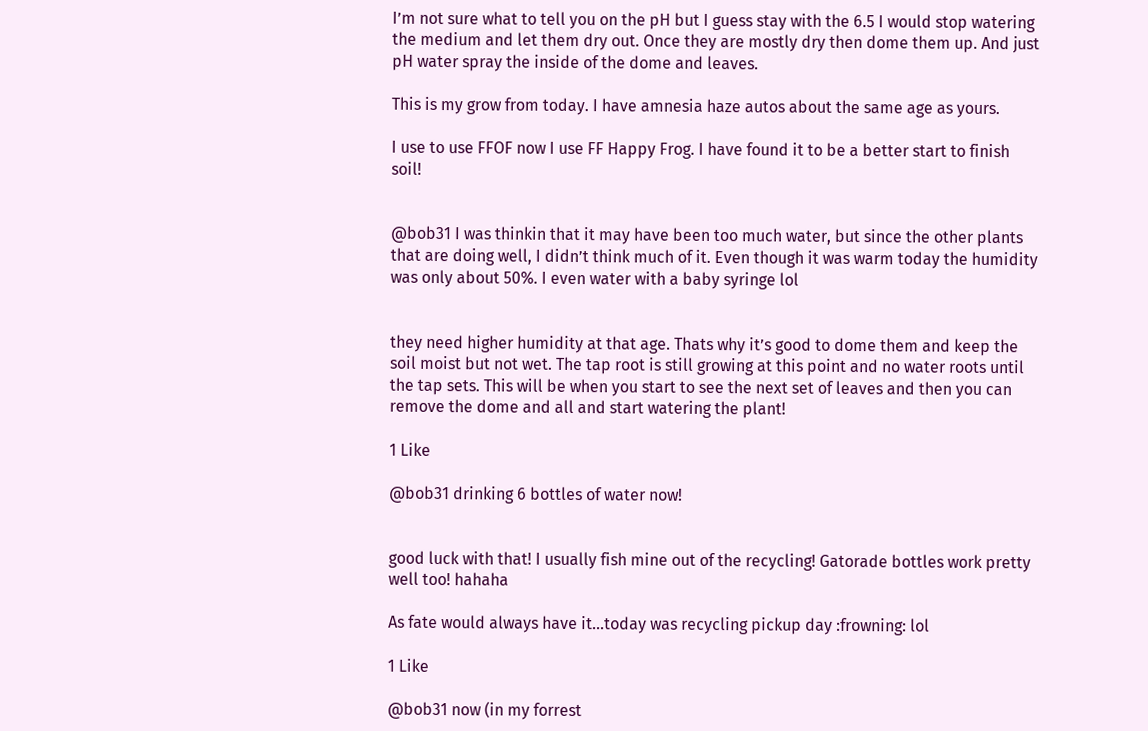I’m not sure what to tell you on the pH but I guess stay with the 6.5 I would stop watering the medium and let them dry out. Once they are mostly dry then dome them up. And just pH water spray the inside of the dome and leaves.

This is my grow from today. I have amnesia haze autos about the same age as yours.

I use to use FFOF now I use FF Happy Frog. I have found it to be a better start to finish soil!


@bob31 I was thinkin that it may have been too much water, but since the other plants that are doing well, I didn’t think much of it. Even though it was warm today the humidity was only about 50%. I even water with a baby syringe lol


they need higher humidity at that age. Thats why it’s good to dome them and keep the soil moist but not wet. The tap root is still growing at this point and no water roots until the tap sets. This will be when you start to see the next set of leaves and then you can remove the dome and all and start watering the plant!

1 Like

@bob31 drinking 6 bottles of water now!


good luck with that! I usually fish mine out of the recycling! Gatorade bottles work pretty well too! hahaha

As fate would always have it…today was recycling pickup day :frowning: lol

1 Like

@bob31 now (in my forrest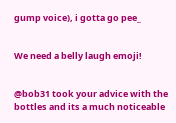gump voice), i gotta go pee_


We need a belly laugh emoji!


@bob31 took your advice with the bottles and its a much noticeable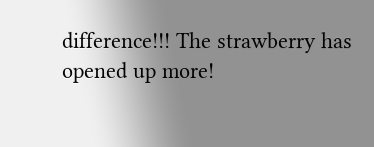difference!!! The strawberry has opened up more!